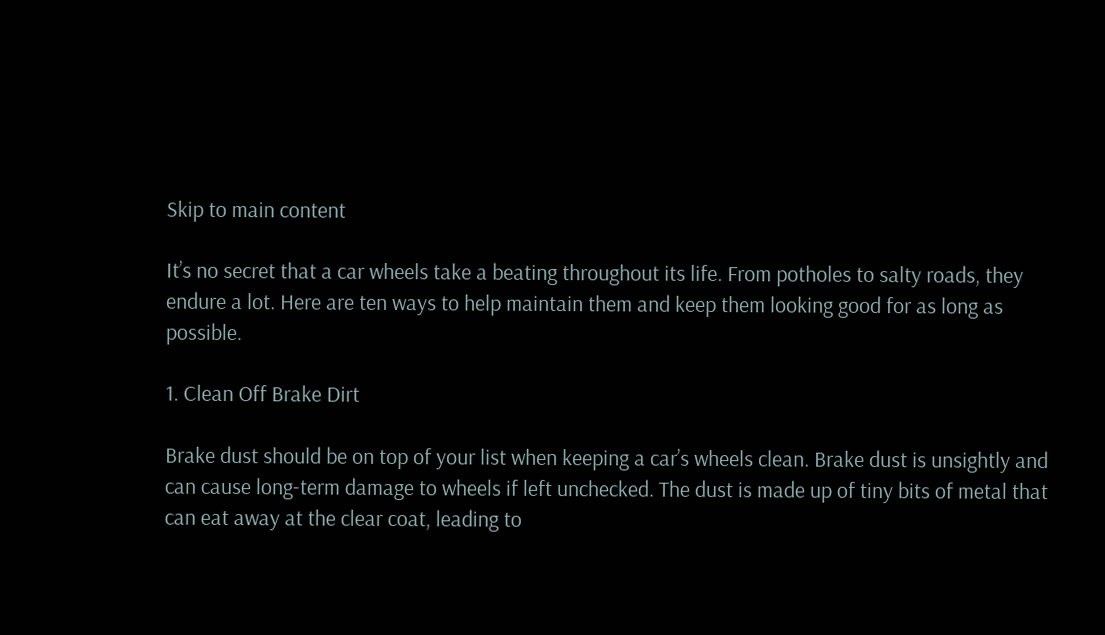Skip to main content

It’s no secret that a car wheels take a beating throughout its life. From potholes to salty roads, they endure a lot. Here are ten ways to help maintain them and keep them looking good for as long as possible.

1. Clean Off Brake Dirt

Brake dust should be on top of your list when keeping a car’s wheels clean. Brake dust is unsightly and can cause long-term damage to wheels if left unchecked. The dust is made up of tiny bits of metal that can eat away at the clear coat, leading to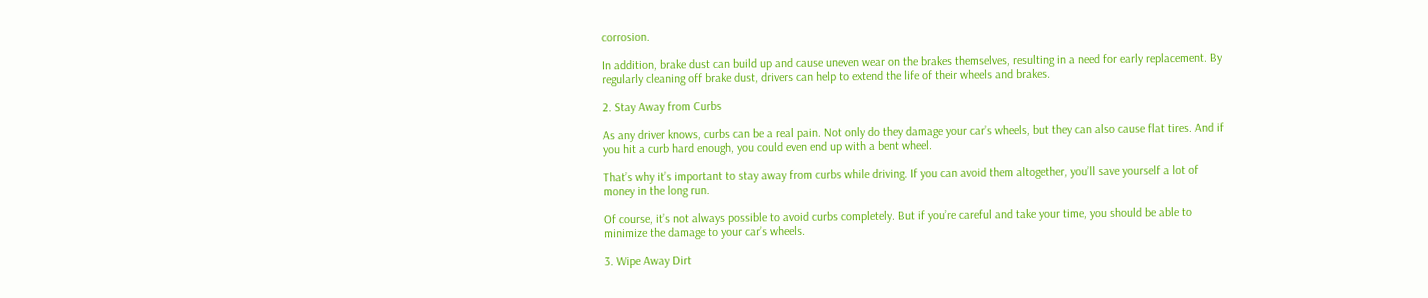corrosion.

In addition, brake dust can build up and cause uneven wear on the brakes themselves, resulting in a need for early replacement. By regularly cleaning off brake dust, drivers can help to extend the life of their wheels and brakes.

2. Stay Away from Curbs

As any driver knows, curbs can be a real pain. Not only do they damage your car’s wheels, but they can also cause flat tires. And if you hit a curb hard enough, you could even end up with a bent wheel.

That’s why it’s important to stay away from curbs while driving. If you can avoid them altogether, you’ll save yourself a lot of money in the long run.

Of course, it’s not always possible to avoid curbs completely. But if you’re careful and take your time, you should be able to minimize the damage to your car’s wheels.

3. Wipe Away Dirt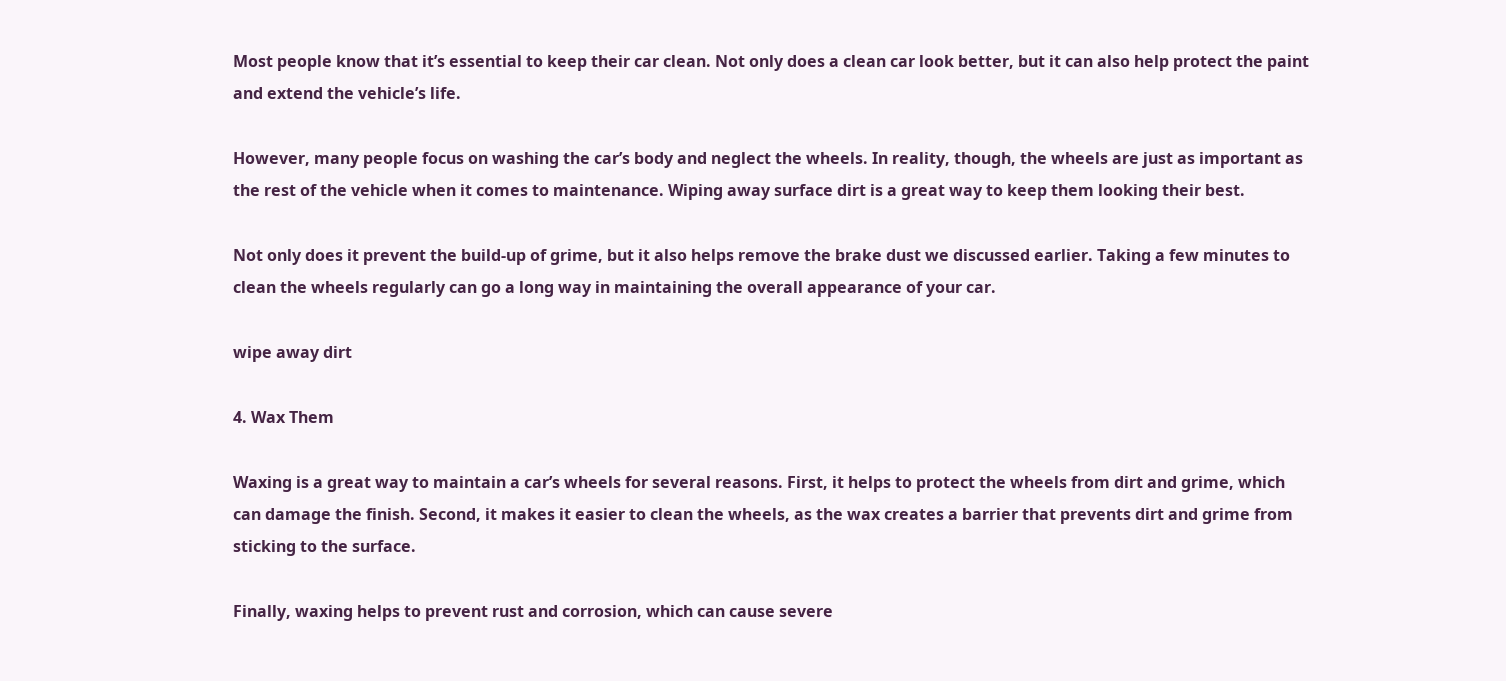Most people know that it’s essential to keep their car clean. Not only does a clean car look better, but it can also help protect the paint and extend the vehicle’s life.

However, many people focus on washing the car’s body and neglect the wheels. In reality, though, the wheels are just as important as the rest of the vehicle when it comes to maintenance. Wiping away surface dirt is a great way to keep them looking their best.

Not only does it prevent the build-up of grime, but it also helps remove the brake dust we discussed earlier. Taking a few minutes to clean the wheels regularly can go a long way in maintaining the overall appearance of your car.

wipe away dirt

4. Wax Them

Waxing is a great way to maintain a car’s wheels for several reasons. First, it helps to protect the wheels from dirt and grime, which can damage the finish. Second, it makes it easier to clean the wheels, as the wax creates a barrier that prevents dirt and grime from sticking to the surface.

Finally, waxing helps to prevent rust and corrosion, which can cause severe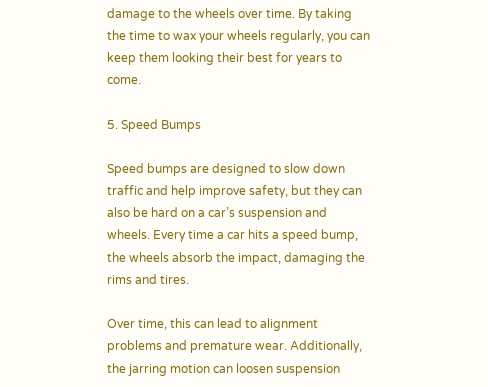damage to the wheels over time. By taking the time to wax your wheels regularly, you can keep them looking their best for years to come.

5. Speed Bumps

Speed bumps are designed to slow down traffic and help improve safety, but they can also be hard on a car’s suspension and wheels. Every time a car hits a speed bump, the wheels absorb the impact, damaging the rims and tires.

Over time, this can lead to alignment problems and premature wear. Additionally, the jarring motion can loosen suspension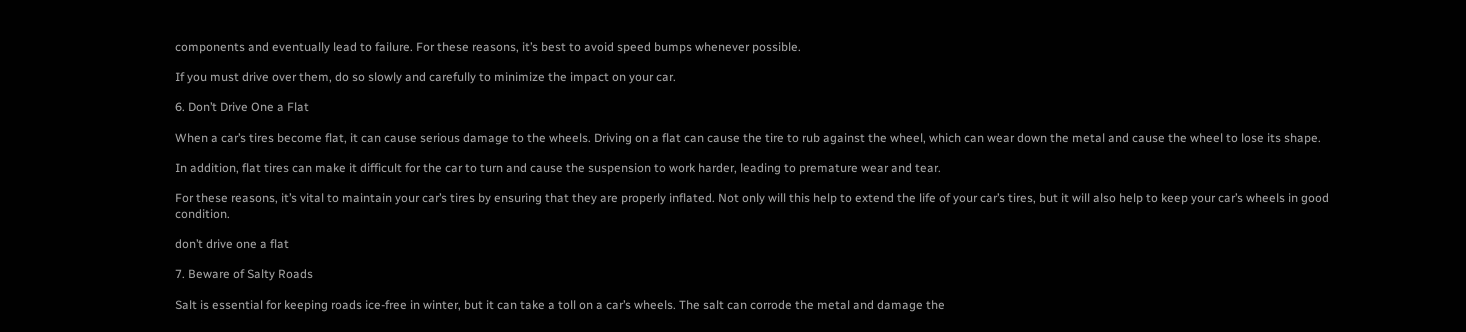components and eventually lead to failure. For these reasons, it’s best to avoid speed bumps whenever possible.

If you must drive over them, do so slowly and carefully to minimize the impact on your car.

6. Don’t Drive One a Flat

When a car’s tires become flat, it can cause serious damage to the wheels. Driving on a flat can cause the tire to rub against the wheel, which can wear down the metal and cause the wheel to lose its shape.

In addition, flat tires can make it difficult for the car to turn and cause the suspension to work harder, leading to premature wear and tear.

For these reasons, it’s vital to maintain your car’s tires by ensuring that they are properly inflated. Not only will this help to extend the life of your car’s tires, but it will also help to keep your car’s wheels in good condition.

don’t drive one a flat

7. Beware of Salty Roads

Salt is essential for keeping roads ice-free in winter, but it can take a toll on a car’s wheels. The salt can corrode the metal and damage the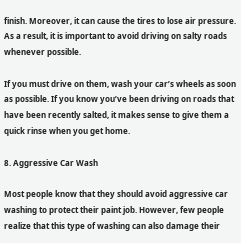finish. Moreover, it can cause the tires to lose air pressure. As a result, it is important to avoid driving on salty roads whenever possible.

If you must drive on them, wash your car’s wheels as soon as possible. If you know you’ve been driving on roads that have been recently salted, it makes sense to give them a quick rinse when you get home.

8. Aggressive Car Wash

Most people know that they should avoid aggressive car washing to protect their paint job. However, few people realize that this type of washing can also damage their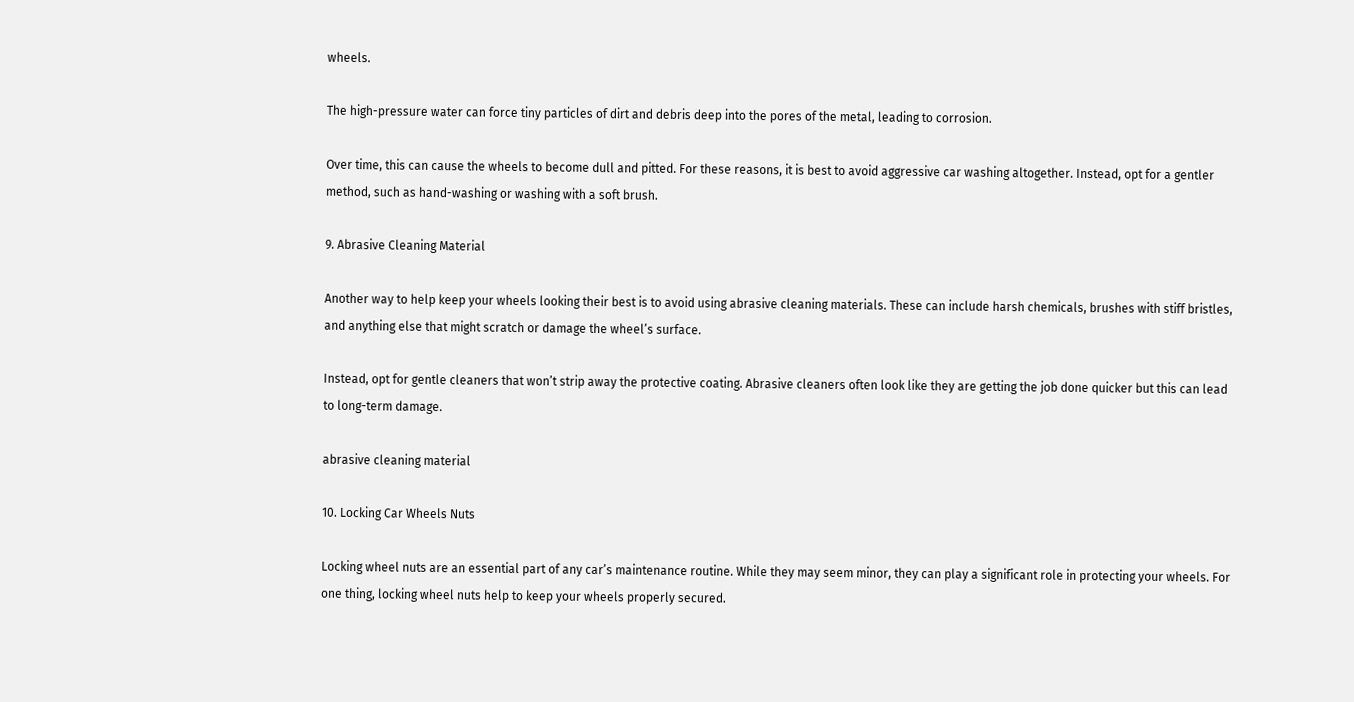wheels.

The high-pressure water can force tiny particles of dirt and debris deep into the pores of the metal, leading to corrosion.

Over time, this can cause the wheels to become dull and pitted. For these reasons, it is best to avoid aggressive car washing altogether. Instead, opt for a gentler method, such as hand-washing or washing with a soft brush.

9. Abrasive Cleaning Material

Another way to help keep your wheels looking their best is to avoid using abrasive cleaning materials. These can include harsh chemicals, brushes with stiff bristles, and anything else that might scratch or damage the wheel’s surface.

Instead, opt for gentle cleaners that won’t strip away the protective coating. Abrasive cleaners often look like they are getting the job done quicker but this can lead to long-term damage.

abrasive cleaning material

10. Locking Car Wheels Nuts

Locking wheel nuts are an essential part of any car’s maintenance routine. While they may seem minor, they can play a significant role in protecting your wheels. For one thing, locking wheel nuts help to keep your wheels properly secured.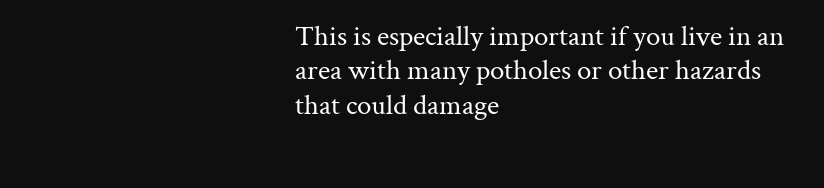This is especially important if you live in an area with many potholes or other hazards that could damage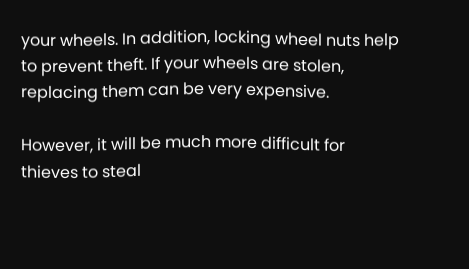your wheels. In addition, locking wheel nuts help to prevent theft. If your wheels are stolen, replacing them can be very expensive.

However, it will be much more difficult for thieves to steal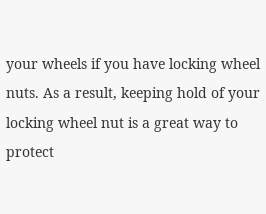your wheels if you have locking wheel nuts. As a result, keeping hold of your locking wheel nut is a great way to protect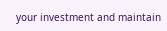your investment and maintain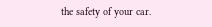the safety of your car.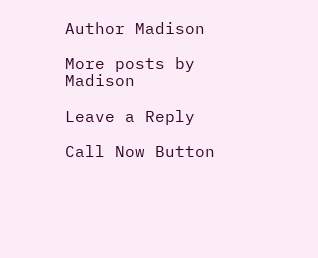Author Madison

More posts by Madison

Leave a Reply

Call Now Button